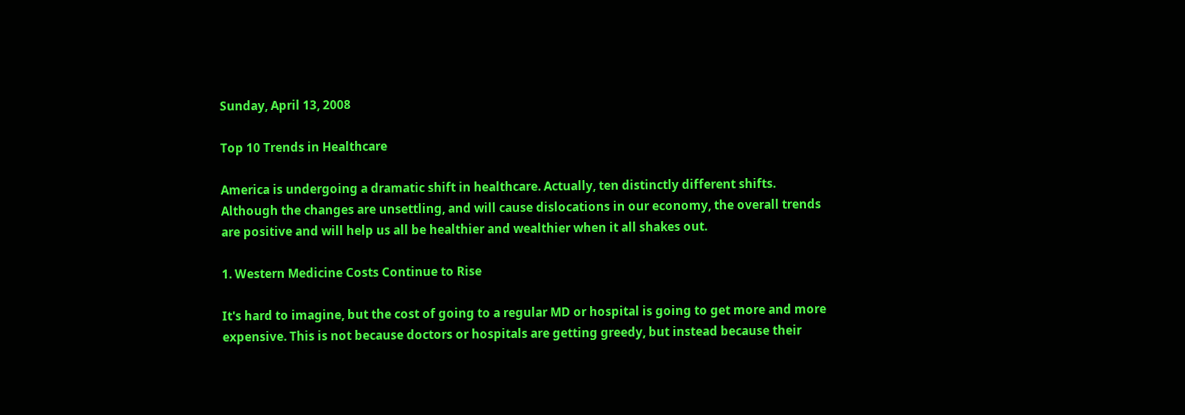Sunday, April 13, 2008

Top 10 Trends in Healthcare

America is undergoing a dramatic shift in healthcare. Actually, ten distinctly different shifts.
Although the changes are unsettling, and will cause dislocations in our economy, the overall trends are positive and will help us all be healthier and wealthier when it all shakes out.

1. Western Medicine Costs Continue to Rise

It's hard to imagine, but the cost of going to a regular MD or hospital is going to get more and more expensive. This is not because doctors or hospitals are getting greedy, but instead because their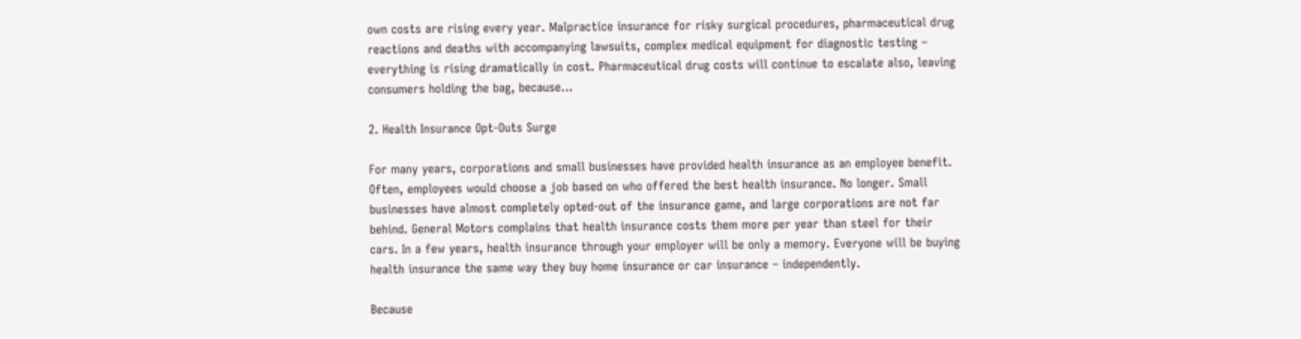own costs are rising every year. Malpractice insurance for risky surgical procedures, pharmaceutical drug reactions and deaths with accompanying lawsuits, complex medical equipment for diagnostic testing – everything is rising dramatically in cost. Pharmaceutical drug costs will continue to escalate also, leaving consumers holding the bag, because...

2. Health Insurance Opt-Outs Surge

For many years, corporations and small businesses have provided health insurance as an employee benefit. Often, employees would choose a job based on who offered the best health insurance. No longer. Small businesses have almost completely opted-out of the insurance game, and large corporations are not far behind. General Motors complains that health insurance costs them more per year than steel for their cars. In a few years, health insurance through your employer will be only a memory. Everyone will be buying health insurance the same way they buy home insurance or car insurance – independently.

Because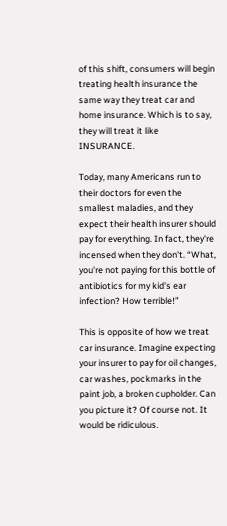of this shift, consumers will begin treating health insurance the same way they treat car and home insurance. Which is to say, they will treat it like INSURANCE.

Today, many Americans run to their doctors for even the smallest maladies, and they expect their health insurer should pay for everything. In fact, they're incensed when they don't. “What, you're not paying for this bottle of antibiotics for my kid's ear infection? How terrible!”

This is opposite of how we treat car insurance. Imagine expecting your insurer to pay for oil changes, car washes, pockmarks in the paint job, a broken cupholder. Can you picture it? Of course not. It would be ridiculous.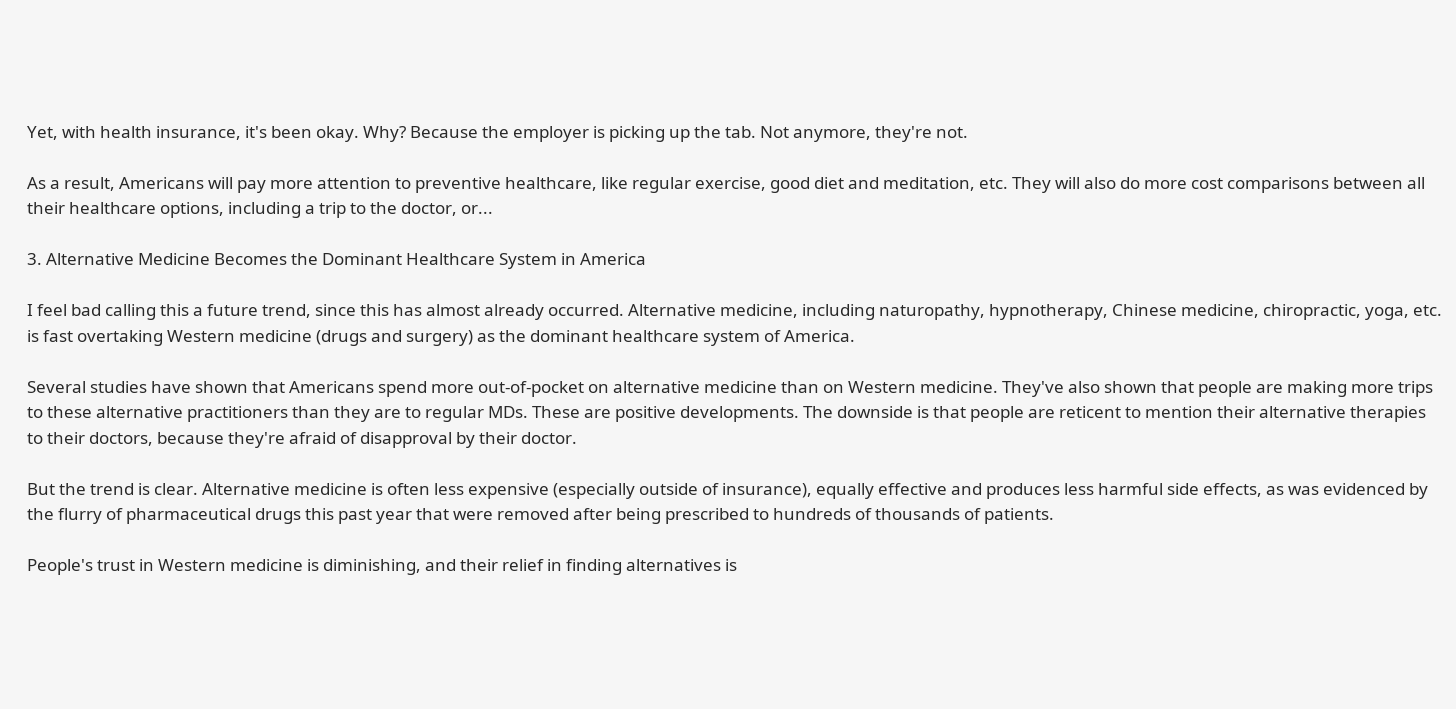Yet, with health insurance, it's been okay. Why? Because the employer is picking up the tab. Not anymore, they're not.

As a result, Americans will pay more attention to preventive healthcare, like regular exercise, good diet and meditation, etc. They will also do more cost comparisons between all their healthcare options, including a trip to the doctor, or...

3. Alternative Medicine Becomes the Dominant Healthcare System in America

I feel bad calling this a future trend, since this has almost already occurred. Alternative medicine, including naturopathy, hypnotherapy, Chinese medicine, chiropractic, yoga, etc. is fast overtaking Western medicine (drugs and surgery) as the dominant healthcare system of America.

Several studies have shown that Americans spend more out-of-pocket on alternative medicine than on Western medicine. They've also shown that people are making more trips to these alternative practitioners than they are to regular MDs. These are positive developments. The downside is that people are reticent to mention their alternative therapies to their doctors, because they're afraid of disapproval by their doctor.

But the trend is clear. Alternative medicine is often less expensive (especially outside of insurance), equally effective and produces less harmful side effects, as was evidenced by the flurry of pharmaceutical drugs this past year that were removed after being prescribed to hundreds of thousands of patients.

People's trust in Western medicine is diminishing, and their relief in finding alternatives is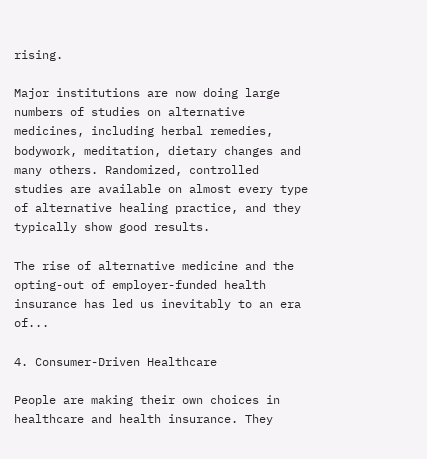rising.

Major institutions are now doing large numbers of studies on alternative medicines, including herbal remedies, bodywork, meditation, dietary changes and many others. Randomized, controlled studies are available on almost every type of alternative healing practice, and they typically show good results.

The rise of alternative medicine and the opting-out of employer-funded health insurance has led us inevitably to an era of...

4. Consumer-Driven Healthcare

People are making their own choices in healthcare and health insurance. They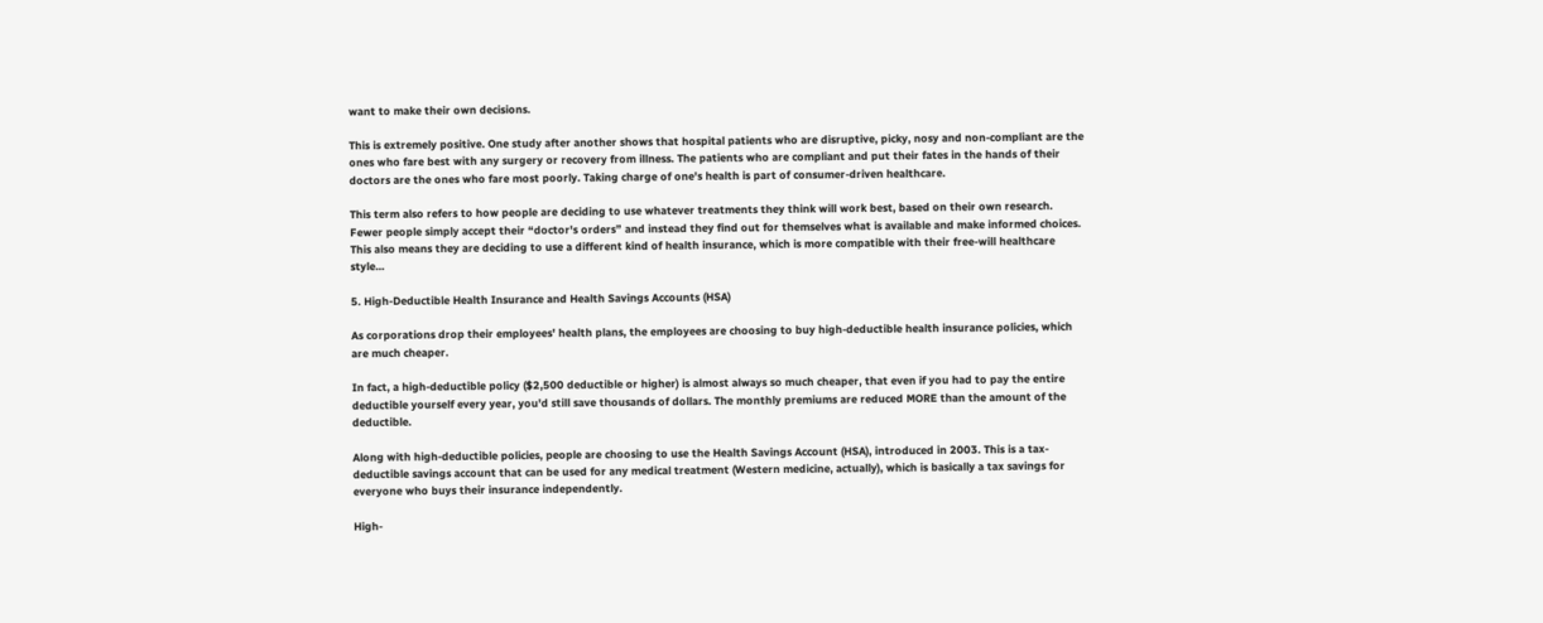want to make their own decisions.

This is extremely positive. One study after another shows that hospital patients who are disruptive, picky, nosy and non-compliant are the ones who fare best with any surgery or recovery from illness. The patients who are compliant and put their fates in the hands of their doctors are the ones who fare most poorly. Taking charge of one's health is part of consumer-driven healthcare.

This term also refers to how people are deciding to use whatever treatments they think will work best, based on their own research. Fewer people simply accept their “doctor's orders” and instead they find out for themselves what is available and make informed choices. This also means they are deciding to use a different kind of health insurance, which is more compatible with their free-will healthcare style...

5. High-Deductible Health Insurance and Health Savings Accounts (HSA)

As corporations drop their employees' health plans, the employees are choosing to buy high-deductible health insurance policies, which are much cheaper.

In fact, a high-deductible policy ($2,500 deductible or higher) is almost always so much cheaper, that even if you had to pay the entire deductible yourself every year, you'd still save thousands of dollars. The monthly premiums are reduced MORE than the amount of the deductible.

Along with high-deductible policies, people are choosing to use the Health Savings Account (HSA), introduced in 2003. This is a tax-deductible savings account that can be used for any medical treatment (Western medicine, actually), which is basically a tax savings for everyone who buys their insurance independently.

High-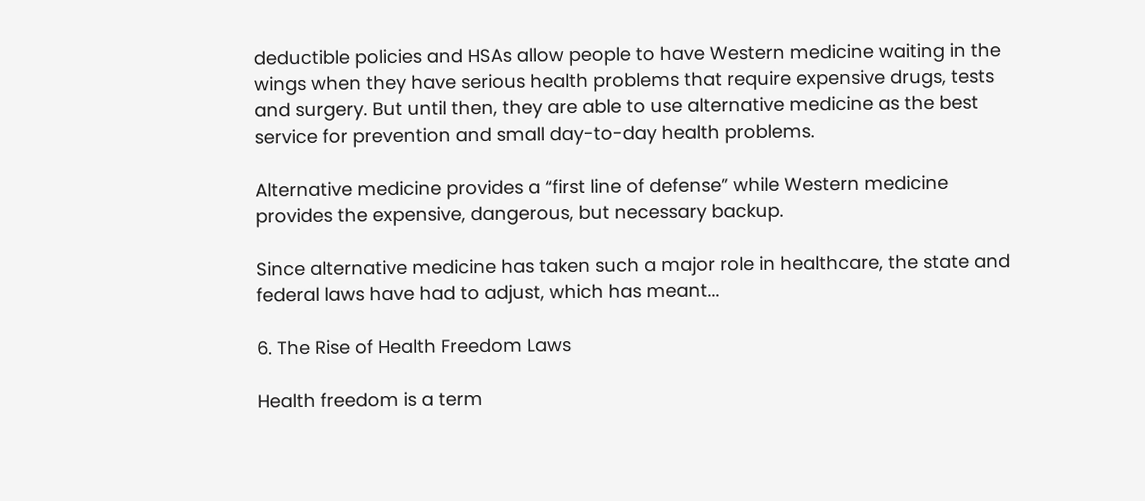deductible policies and HSAs allow people to have Western medicine waiting in the wings when they have serious health problems that require expensive drugs, tests and surgery. But until then, they are able to use alternative medicine as the best service for prevention and small day-to-day health problems.

Alternative medicine provides a “first line of defense” while Western medicine provides the expensive, dangerous, but necessary backup.

Since alternative medicine has taken such a major role in healthcare, the state and federal laws have had to adjust, which has meant...

6. The Rise of Health Freedom Laws

Health freedom is a term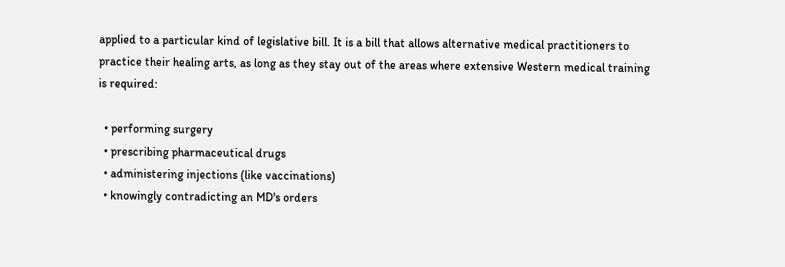applied to a particular kind of legislative bill. It is a bill that allows alternative medical practitioners to practice their healing arts, as long as they stay out of the areas where extensive Western medical training is required:

  • performing surgery
  • prescribing pharmaceutical drugs
  • administering injections (like vaccinations)
  • knowingly contradicting an MD's orders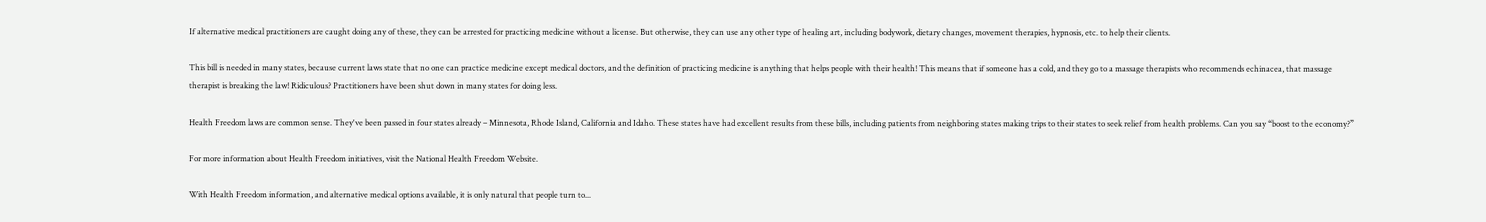If alternative medical practitioners are caught doing any of these, they can be arrested for practicing medicine without a license. But otherwise, they can use any other type of healing art, including bodywork, dietary changes, movement therapies, hypnosis, etc. to help their clients.

This bill is needed in many states, because current laws state that no one can practice medicine except medical doctors, and the definition of practicing medicine is anything that helps people with their health! This means that if someone has a cold, and they go to a massage therapists who recommends echinacea, that massage therapist is breaking the law! Ridiculous? Practitioners have been shut down in many states for doing less.

Health Freedom laws are common sense. They've been passed in four states already – Minnesota, Rhode Island, California and Idaho. These states have had excellent results from these bills, including patients from neighboring states making trips to their states to seek relief from health problems. Can you say “boost to the economy?”

For more information about Health Freedom initiatives, visit the National Health Freedom Website.

With Health Freedom information, and alternative medical options available, it is only natural that people turn to...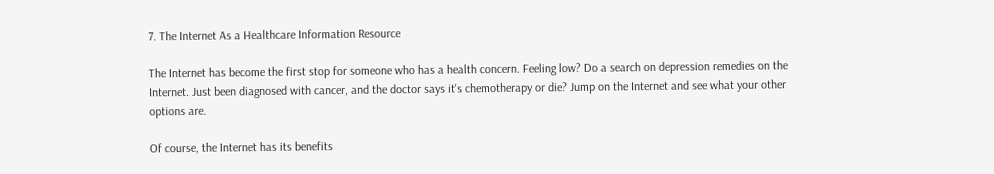7. The Internet As a Healthcare Information Resource

The Internet has become the first stop for someone who has a health concern. Feeling low? Do a search on depression remedies on the Internet. Just been diagnosed with cancer, and the doctor says it's chemotherapy or die? Jump on the Internet and see what your other options are.

Of course, the Internet has its benefits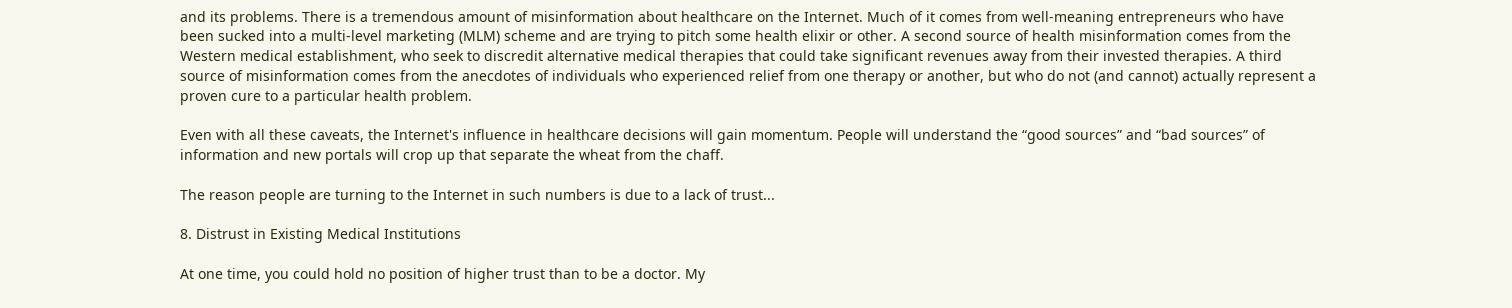and its problems. There is a tremendous amount of misinformation about healthcare on the Internet. Much of it comes from well-meaning entrepreneurs who have been sucked into a multi-level marketing (MLM) scheme and are trying to pitch some health elixir or other. A second source of health misinformation comes from the Western medical establishment, who seek to discredit alternative medical therapies that could take significant revenues away from their invested therapies. A third source of misinformation comes from the anecdotes of individuals who experienced relief from one therapy or another, but who do not (and cannot) actually represent a proven cure to a particular health problem.

Even with all these caveats, the Internet's influence in healthcare decisions will gain momentum. People will understand the “good sources” and “bad sources” of information and new portals will crop up that separate the wheat from the chaff.

The reason people are turning to the Internet in such numbers is due to a lack of trust...

8. Distrust in Existing Medical Institutions

At one time, you could hold no position of higher trust than to be a doctor. My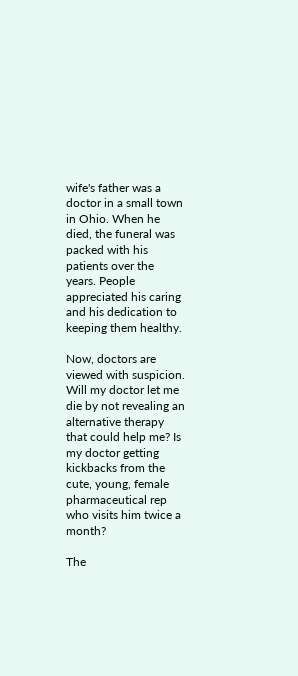wife's father was a doctor in a small town in Ohio. When he died, the funeral was packed with his patients over the years. People appreciated his caring and his dedication to keeping them healthy.

Now, doctors are viewed with suspicion. Will my doctor let me die by not revealing an alternative therapy that could help me? Is my doctor getting kickbacks from the cute, young, female pharmaceutical rep who visits him twice a month?

The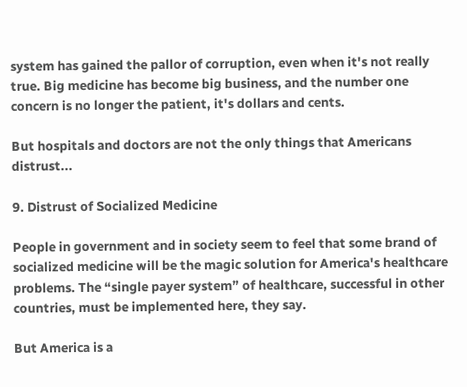system has gained the pallor of corruption, even when it's not really true. Big medicine has become big business, and the number one concern is no longer the patient, it's dollars and cents.

But hospitals and doctors are not the only things that Americans distrust...

9. Distrust of Socialized Medicine

People in government and in society seem to feel that some brand of socialized medicine will be the magic solution for America's healthcare problems. The “single payer system” of healthcare, successful in other countries, must be implemented here, they say.

But America is a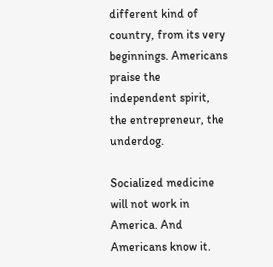different kind of country, from its very beginnings. Americans praise the independent spirit, the entrepreneur, the underdog.

Socialized medicine will not work in America. And Americans know it.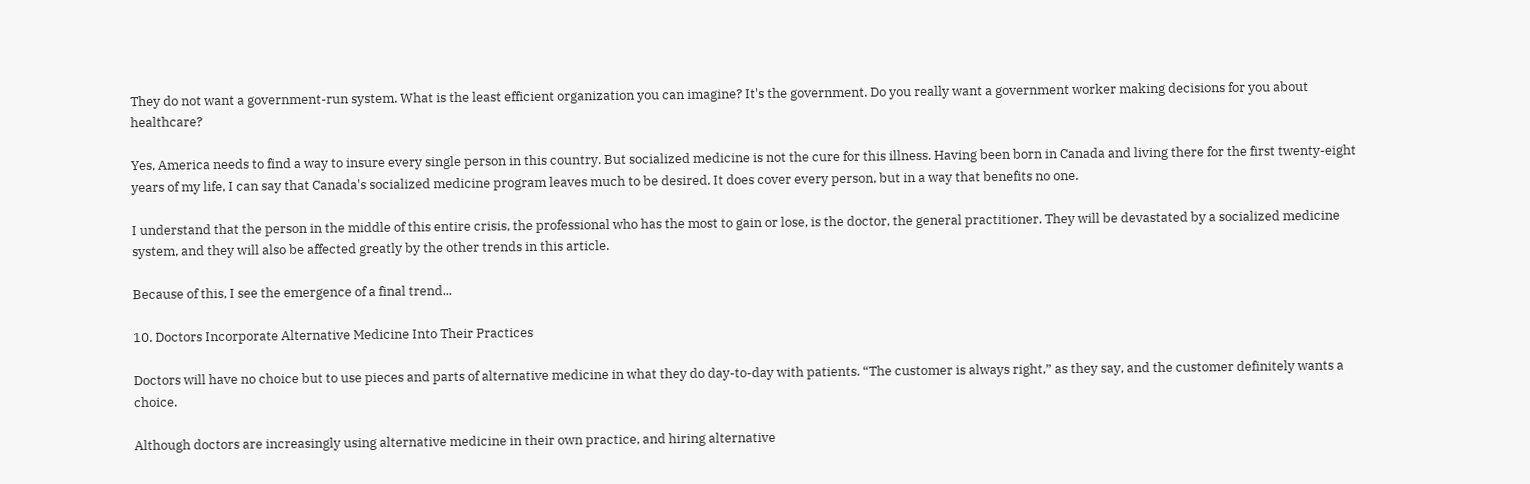They do not want a government-run system. What is the least efficient organization you can imagine? It's the government. Do you really want a government worker making decisions for you about healthcare?

Yes, America needs to find a way to insure every single person in this country. But socialized medicine is not the cure for this illness. Having been born in Canada and living there for the first twenty-eight years of my life, I can say that Canada's socialized medicine program leaves much to be desired. It does cover every person, but in a way that benefits no one.

I understand that the person in the middle of this entire crisis, the professional who has the most to gain or lose, is the doctor, the general practitioner. They will be devastated by a socialized medicine system, and they will also be affected greatly by the other trends in this article.

Because of this, I see the emergence of a final trend...

10. Doctors Incorporate Alternative Medicine Into Their Practices

Doctors will have no choice but to use pieces and parts of alternative medicine in what they do day-to-day with patients. “The customer is always right,” as they say, and the customer definitely wants a choice.

Although doctors are increasingly using alternative medicine in their own practice, and hiring alternative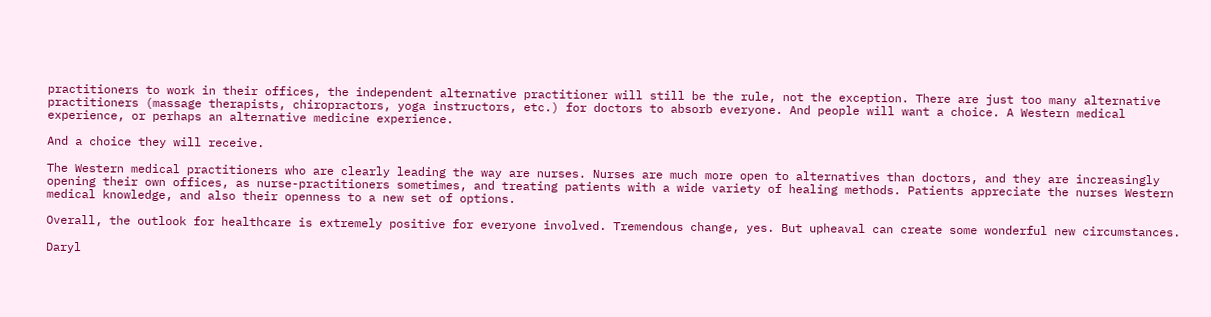practitioners to work in their offices, the independent alternative practitioner will still be the rule, not the exception. There are just too many alternative practitioners (massage therapists, chiropractors, yoga instructors, etc.) for doctors to absorb everyone. And people will want a choice. A Western medical experience, or perhaps an alternative medicine experience.

And a choice they will receive.

The Western medical practitioners who are clearly leading the way are nurses. Nurses are much more open to alternatives than doctors, and they are increasingly opening their own offices, as nurse-practitioners sometimes, and treating patients with a wide variety of healing methods. Patients appreciate the nurses Western medical knowledge, and also their openness to a new set of options.

Overall, the outlook for healthcare is extremely positive for everyone involved. Tremendous change, yes. But upheaval can create some wonderful new circumstances.

Daryl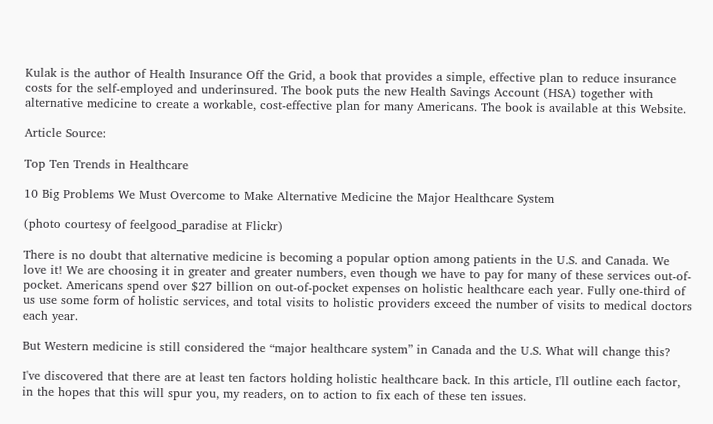Kulak is the author of Health Insurance Off the Grid, a book that provides a simple, effective plan to reduce insurance costs for the self-employed and underinsured. The book puts the new Health Savings Account (HSA) together with alternative medicine to create a workable, cost-effective plan for many Americans. The book is available at this Website.

Article Source:

Top Ten Trends in Healthcare

10 Big Problems We Must Overcome to Make Alternative Medicine the Major Healthcare System

(photo courtesy of feelgood_paradise at Flickr)

There is no doubt that alternative medicine is becoming a popular option among patients in the U.S. and Canada. We love it! We are choosing it in greater and greater numbers, even though we have to pay for many of these services out-of-pocket. Americans spend over $27 billion on out-of-pocket expenses on holistic healthcare each year. Fully one-third of us use some form of holistic services, and total visits to holistic providers exceed the number of visits to medical doctors each year.

But Western medicine is still considered the “major healthcare system” in Canada and the U.S. What will change this?

I've discovered that there are at least ten factors holding holistic healthcare back. In this article, I'll outline each factor, in the hopes that this will spur you, my readers, on to action to fix each of these ten issues.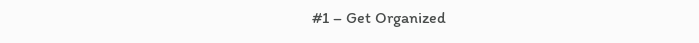#1 – Get Organized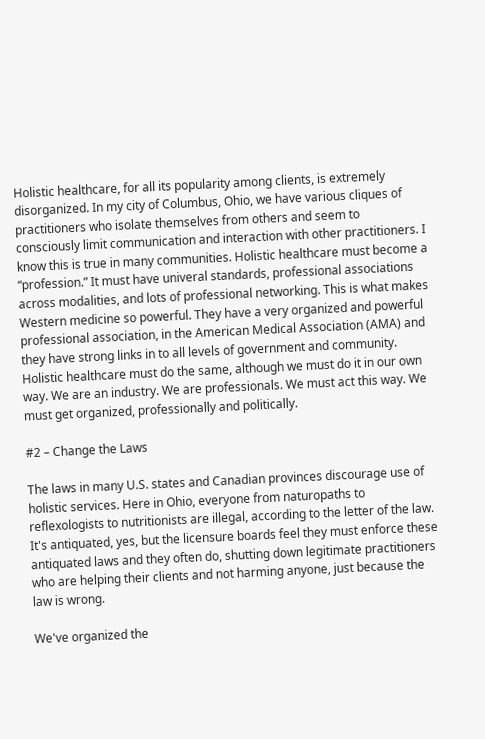Holistic healthcare, for all its popularity among clients, is extremely disorganized. In my city of Columbus, Ohio, we have various cliques of practitioners who isolate themselves from others and seem to consciously limit communication and interaction with other practitioners. I know this is true in many communities. Holistic healthcare must become a “profession.” It must have univeral standards, professional associations across modalities, and lots of professional networking. This is what makes Western medicine so powerful. They have a very organized and powerful professional association, in the American Medical Association (AMA) and they have strong links in to all levels of government and community. Holistic healthcare must do the same, although we must do it in our own way. We are an industry. We are professionals. We must act this way. We must get organized, professionally and politically.

#2 – Change the Laws

The laws in many U.S. states and Canadian provinces discourage use of holistic services. Here in Ohio, everyone from naturopaths to reflexologists to nutritionists are illegal, according to the letter of the law. It's antiquated, yes, but the licensure boards feel they must enforce these antiquated laws and they often do, shutting down legitimate practitioners who are helping their clients and not harming anyone, just because the law is wrong.

We've organized the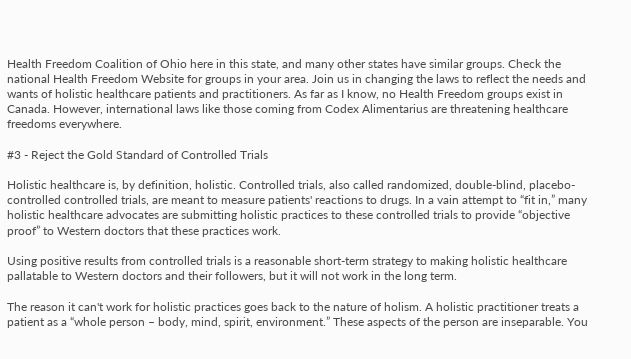Health Freedom Coalition of Ohio here in this state, and many other states have similar groups. Check the national Health Freedom Website for groups in your area. Join us in changing the laws to reflect the needs and wants of holistic healthcare patients and practitioners. As far as I know, no Health Freedom groups exist in Canada. However, international laws like those coming from Codex Alimentarius are threatening healthcare freedoms everywhere.

#3 - Reject the Gold Standard of Controlled Trials

Holistic healthcare is, by definition, holistic. Controlled trials, also called randomized, double-blind, placebo-controlled controlled trials, are meant to measure patients' reactions to drugs. In a vain attempt to “fit in,” many holistic healthcare advocates are submitting holistic practices to these controlled trials to provide “objective proof” to Western doctors that these practices work.

Using positive results from controlled trials is a reasonable short-term strategy to making holistic healthcare pallatable to Western doctors and their followers, but it will not work in the long term.

The reason it can't work for holistic practices goes back to the nature of holism. A holistic practitioner treats a patient as a “whole person – body, mind, spirit, environment.” These aspects of the person are inseparable. You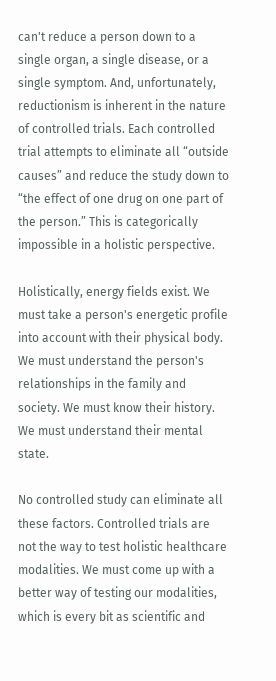can't reduce a person down to a single organ, a single disease, or a single symptom. And, unfortunately, reductionism is inherent in the nature of controlled trials. Each controlled trial attempts to eliminate all “outside causes” and reduce the study down to “the effect of one drug on one part of the person.” This is categorically impossible in a holistic perspective.

Holistically, energy fields exist. We must take a person's energetic profile into account with their physical body. We must understand the person's relationships in the family and society. We must know their history. We must understand their mental state.

No controlled study can eliminate all these factors. Controlled trials are not the way to test holistic healthcare modalities. We must come up with a better way of testing our modalities, which is every bit as scientific and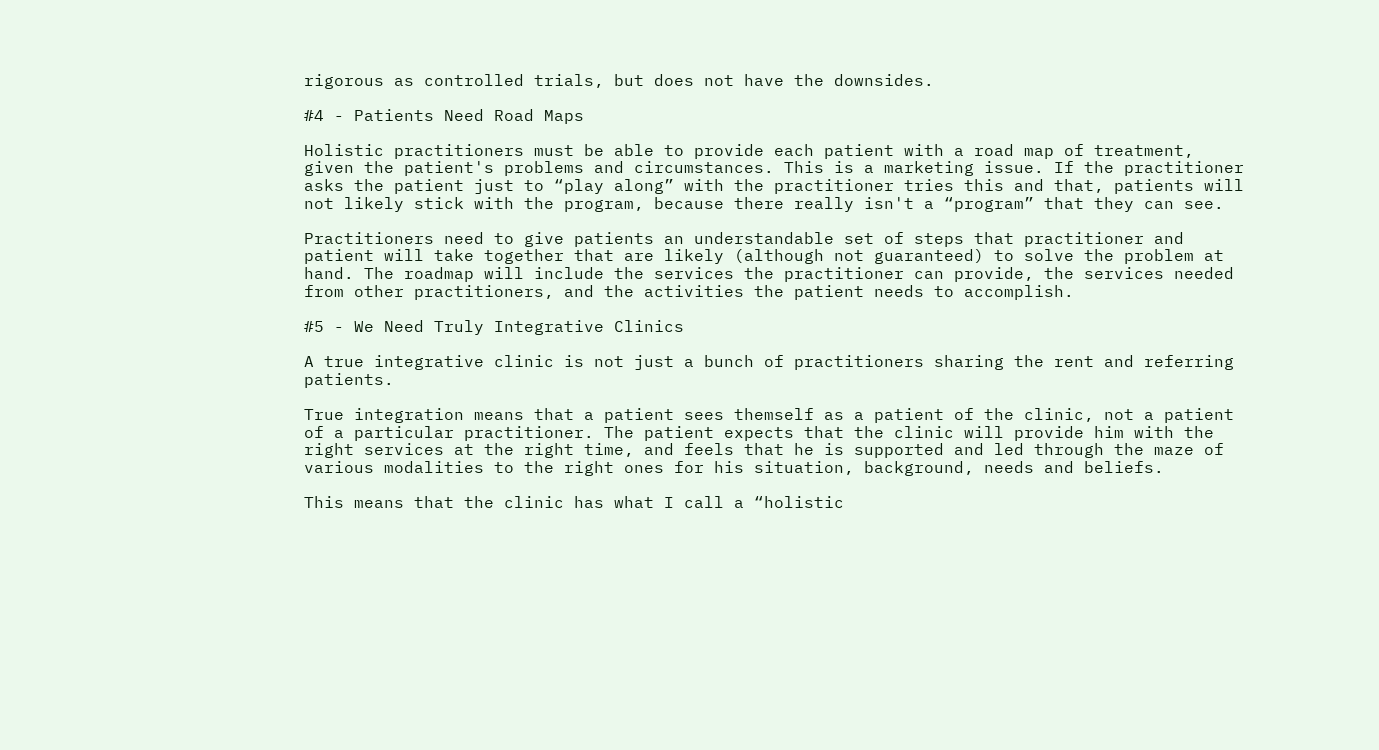rigorous as controlled trials, but does not have the downsides.

#4 - Patients Need Road Maps

Holistic practitioners must be able to provide each patient with a road map of treatment, given the patient's problems and circumstances. This is a marketing issue. If the practitioner asks the patient just to “play along” with the practitioner tries this and that, patients will not likely stick with the program, because there really isn't a “program” that they can see.

Practitioners need to give patients an understandable set of steps that practitioner and patient will take together that are likely (although not guaranteed) to solve the problem at hand. The roadmap will include the services the practitioner can provide, the services needed from other practitioners, and the activities the patient needs to accomplish.

#5 - We Need Truly Integrative Clinics

A true integrative clinic is not just a bunch of practitioners sharing the rent and referring patients.

True integration means that a patient sees themself as a patient of the clinic, not a patient of a particular practitioner. The patient expects that the clinic will provide him with the right services at the right time, and feels that he is supported and led through the maze of various modalities to the right ones for his situation, background, needs and beliefs.

This means that the clinic has what I call a “holistic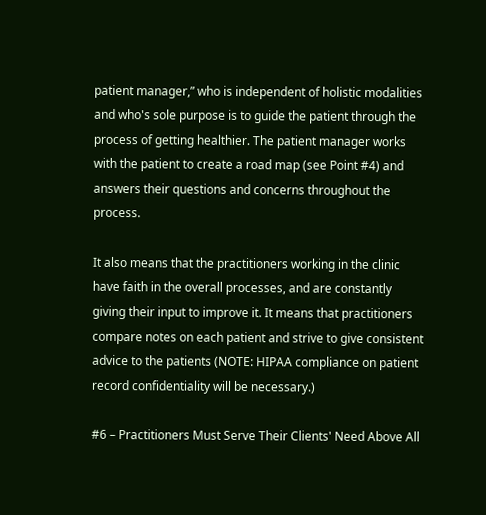patient manager,” who is independent of holistic modalities and who's sole purpose is to guide the patient through the process of getting healthier. The patient manager works with the patient to create a road map (see Point #4) and answers their questions and concerns throughout the process.

It also means that the practitioners working in the clinic have faith in the overall processes, and are constantly giving their input to improve it. It means that practitioners compare notes on each patient and strive to give consistent advice to the patients (NOTE: HIPAA compliance on patient record confidentiality will be necessary.)

#6 – Practitioners Must Serve Their Clients' Need Above All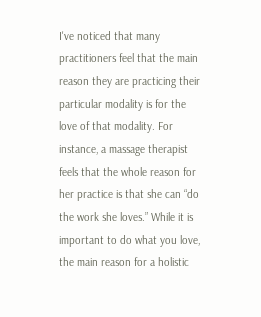I've noticed that many practitioners feel that the main reason they are practicing their particular modality is for the love of that modality. For instance, a massage therapist feels that the whole reason for her practice is that she can “do the work she loves.” While it is important to do what you love, the main reason for a holistic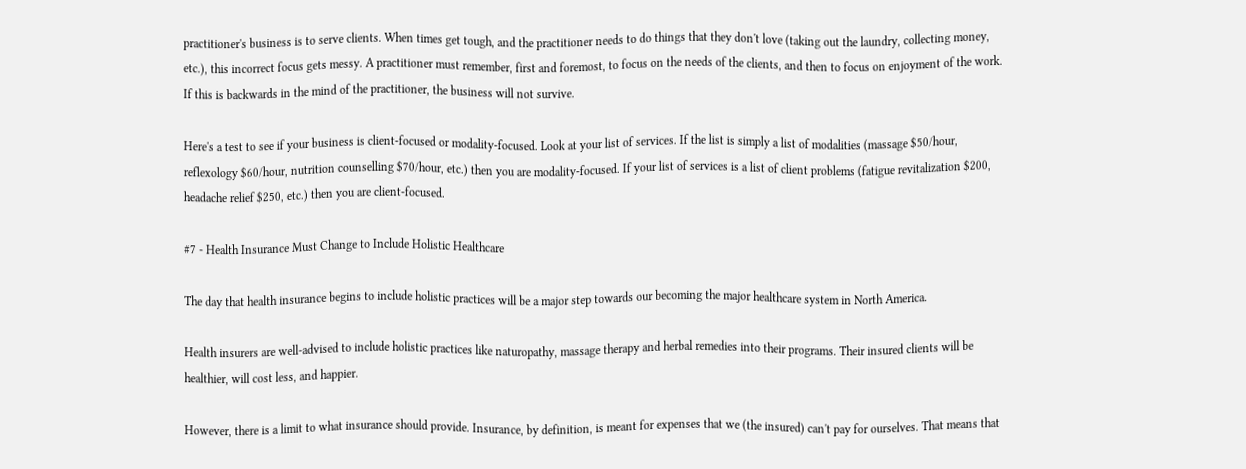practitioner's business is to serve clients. When times get tough, and the practitioner needs to do things that they don't love (taking out the laundry, collecting money, etc.), this incorrect focus gets messy. A practitioner must remember, first and foremost, to focus on the needs of the clients, and then to focus on enjoyment of the work. If this is backwards in the mind of the practitioner, the business will not survive.

Here's a test to see if your business is client-focused or modality-focused. Look at your list of services. If the list is simply a list of modalities (massage $50/hour, reflexology $60/hour, nutrition counselling $70/hour, etc.) then you are modality-focused. If your list of services is a list of client problems (fatigue revitalization $200, headache relief $250, etc.) then you are client-focused.

#7 - Health Insurance Must Change to Include Holistic Healthcare

The day that health insurance begins to include holistic practices will be a major step towards our becoming the major healthcare system in North America.

Health insurers are well-advised to include holistic practices like naturopathy, massage therapy and herbal remedies into their programs. Their insured clients will be healthier, will cost less, and happier.

However, there is a limit to what insurance should provide. Insurance, by definition, is meant for expenses that we (the insured) can't pay for ourselves. That means that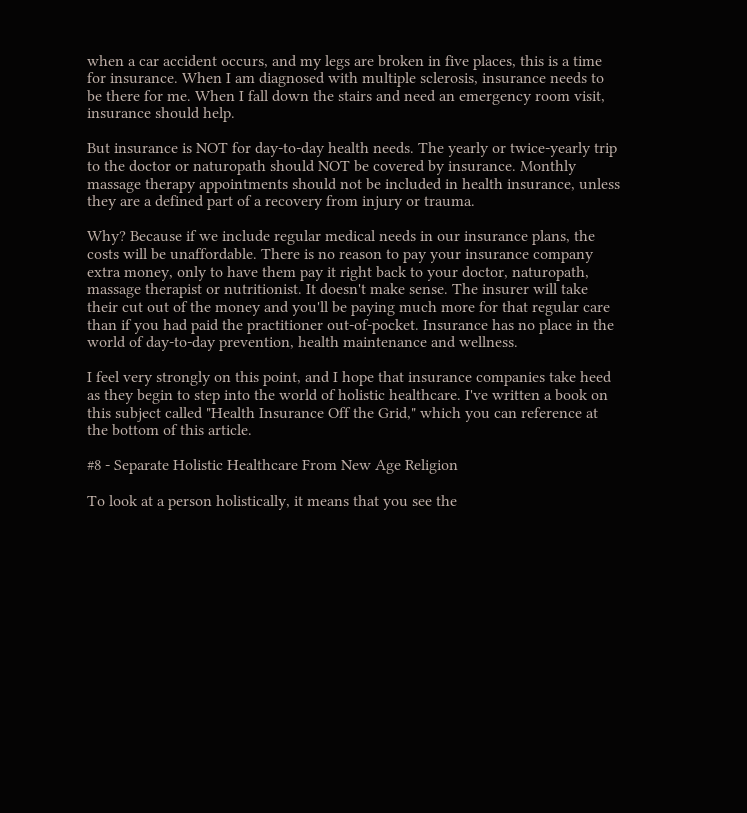when a car accident occurs, and my legs are broken in five places, this is a time for insurance. When I am diagnosed with multiple sclerosis, insurance needs to be there for me. When I fall down the stairs and need an emergency room visit, insurance should help.

But insurance is NOT for day-to-day health needs. The yearly or twice-yearly trip to the doctor or naturopath should NOT be covered by insurance. Monthly massage therapy appointments should not be included in health insurance, unless they are a defined part of a recovery from injury or trauma.

Why? Because if we include regular medical needs in our insurance plans, the costs will be unaffordable. There is no reason to pay your insurance company extra money, only to have them pay it right back to your doctor, naturopath, massage therapist or nutritionist. It doesn't make sense. The insurer will take their cut out of the money and you'll be paying much more for that regular care than if you had paid the practitioner out-of-pocket. Insurance has no place in the world of day-to-day prevention, health maintenance and wellness.

I feel very strongly on this point, and I hope that insurance companies take heed as they begin to step into the world of holistic healthcare. I've written a book on this subject called "Health Insurance Off the Grid," which you can reference at the bottom of this article.

#8 - Separate Holistic Healthcare From New Age Religion

To look at a person holistically, it means that you see the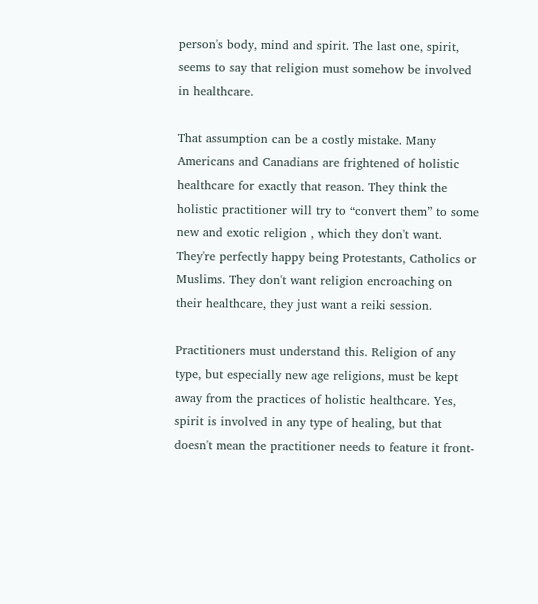person's body, mind and spirit. The last one, spirit, seems to say that religion must somehow be involved in healthcare.

That assumption can be a costly mistake. Many Americans and Canadians are frightened of holistic healthcare for exactly that reason. They think the holistic practitioner will try to “convert them” to some new and exotic religion , which they don't want. They're perfectly happy being Protestants, Catholics or Muslims. They don't want religion encroaching on their healthcare, they just want a reiki session.

Practitioners must understand this. Religion of any type, but especially new age religions, must be kept away from the practices of holistic healthcare. Yes, spirit is involved in any type of healing, but that doesn't mean the practitioner needs to feature it front-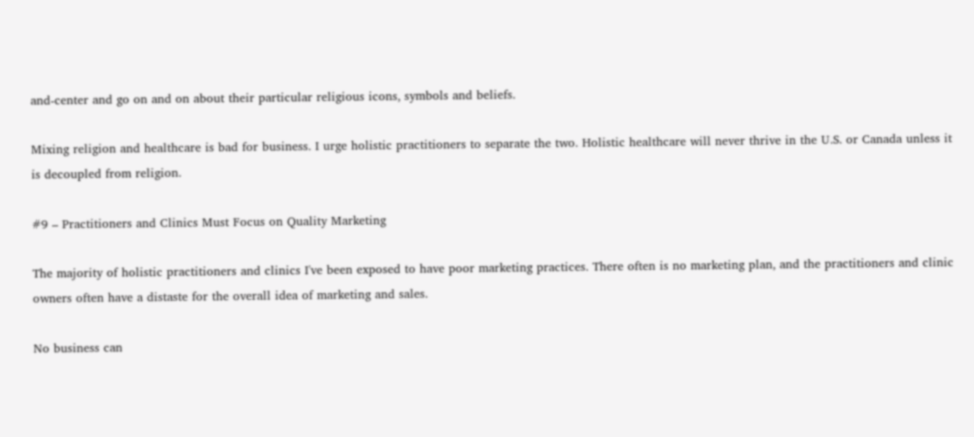and-center and go on and on about their particular religious icons, symbols and beliefs.

Mixing religion and healthcare is bad for business. I urge holistic practitioners to separate the two. Holistic healthcare will never thrive in the U.S. or Canada unless it is decoupled from religion.

#9 – Practitioners and Clinics Must Focus on Quality Marketing

The majority of holistic practitioners and clinics I've been exposed to have poor marketing practices. There often is no marketing plan, and the practitioners and clinic owners often have a distaste for the overall idea of marketing and sales.

No business can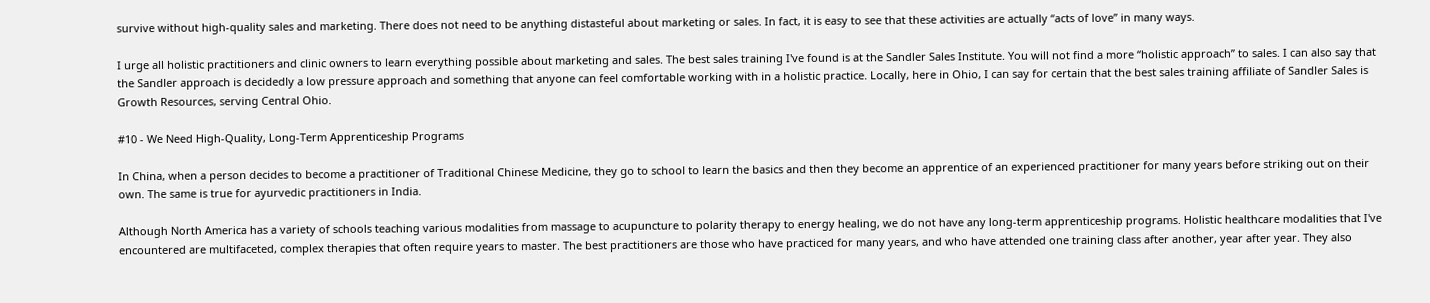survive without high-quality sales and marketing. There does not need to be anything distasteful about marketing or sales. In fact, it is easy to see that these activities are actually “acts of love” in many ways.

I urge all holistic practitioners and clinic owners to learn everything possible about marketing and sales. The best sales training I've found is at the Sandler Sales Institute. You will not find a more “holistic approach” to sales. I can also say that the Sandler approach is decidedly a low pressure approach and something that anyone can feel comfortable working with in a holistic practice. Locally, here in Ohio, I can say for certain that the best sales training affiliate of Sandler Sales is Growth Resources, serving Central Ohio.

#10 - We Need High-Quality, Long-Term Apprenticeship Programs

In China, when a person decides to become a practitioner of Traditional Chinese Medicine, they go to school to learn the basics and then they become an apprentice of an experienced practitioner for many years before striking out on their own. The same is true for ayurvedic practitioners in India.

Although North America has a variety of schools teaching various modalities from massage to acupuncture to polarity therapy to energy healing, we do not have any long-term apprenticeship programs. Holistic healthcare modalities that I've encountered are multifaceted, complex therapies that often require years to master. The best practitioners are those who have practiced for many years, and who have attended one training class after another, year after year. They also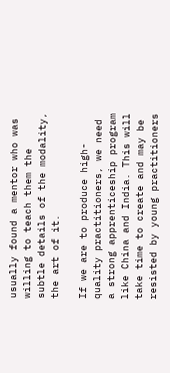usually found a mentor who was willing to teach them the subtle details of the modality, the art of it.

If we are to produce high-quality practitioners, we need a strong apprenticeship program like China and India. This will take time to create and may be resisted by young practitioners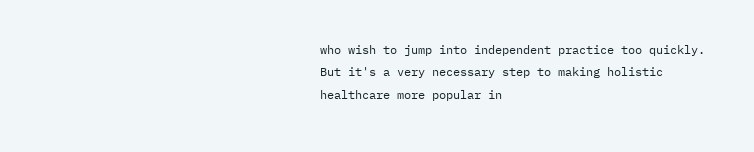who wish to jump into independent practice too quickly. But it's a very necessary step to making holistic healthcare more popular in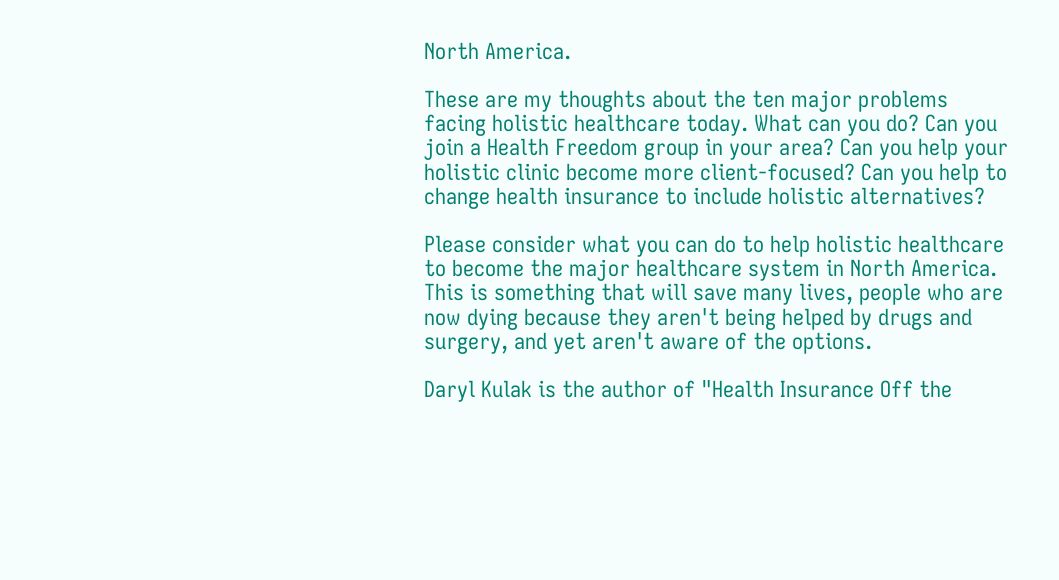North America.

These are my thoughts about the ten major problems facing holistic healthcare today. What can you do? Can you join a Health Freedom group in your area? Can you help your holistic clinic become more client-focused? Can you help to change health insurance to include holistic alternatives?

Please consider what you can do to help holistic healthcare to become the major healthcare system in North America. This is something that will save many lives, people who are now dying because they aren't being helped by drugs and surgery, and yet aren't aware of the options.

Daryl Kulak is the author of "Health Insurance Off the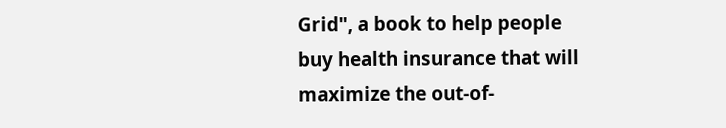Grid", a book to help people buy health insurance that will maximize the out-of-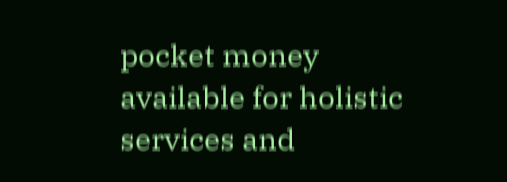pocket money available for holistic services and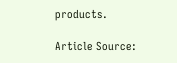products.

Article Source: